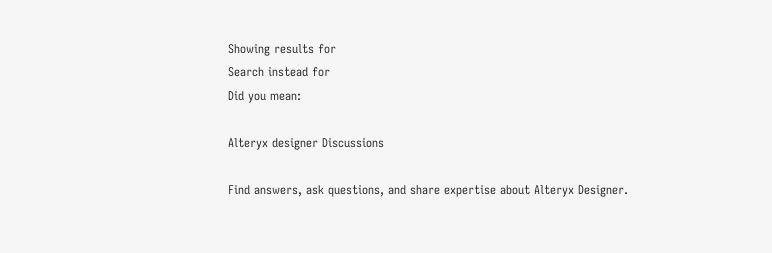Showing results for
Search instead for
Did you mean:

Alteryx designer Discussions

Find answers, ask questions, and share expertise about Alteryx Designer.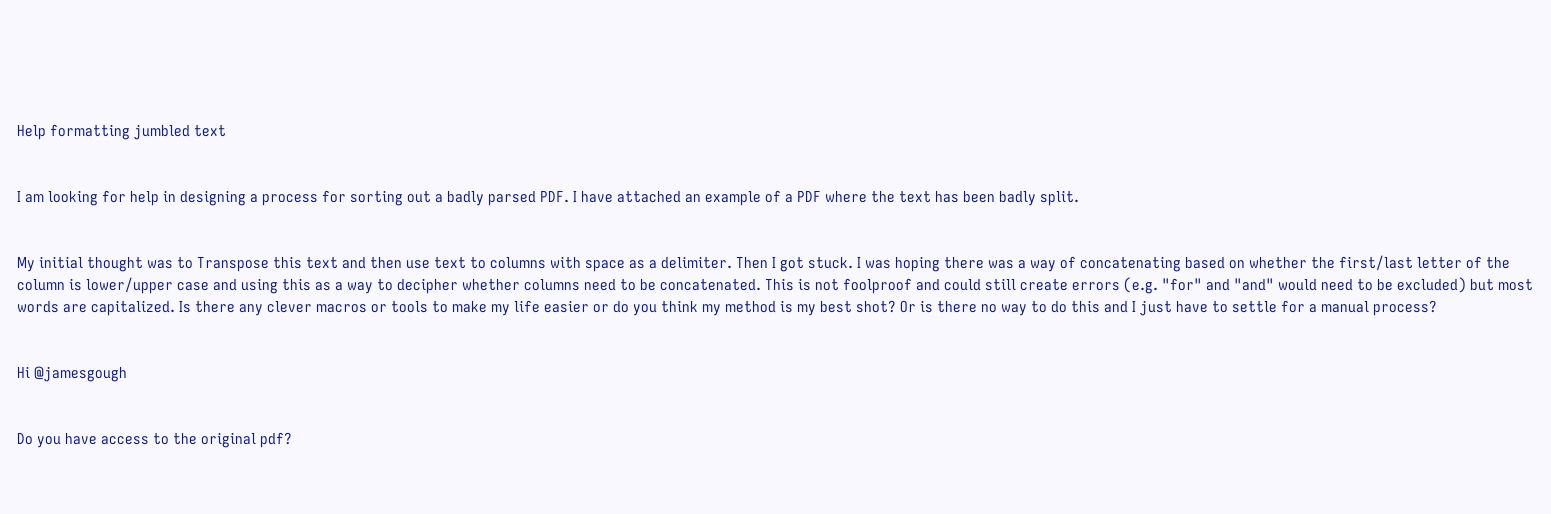Help formatting jumbled text


I am looking for help in designing a process for sorting out a badly parsed PDF. I have attached an example of a PDF where the text has been badly split.


My initial thought was to Transpose this text and then use text to columns with space as a delimiter. Then I got stuck. I was hoping there was a way of concatenating based on whether the first/last letter of the column is lower/upper case and using this as a way to decipher whether columns need to be concatenated. This is not foolproof and could still create errors (e.g. "for" and "and" would need to be excluded) but most words are capitalized. Is there any clever macros or tools to make my life easier or do you think my method is my best shot? Or is there no way to do this and I just have to settle for a manual process?


Hi @jamesgough


Do you have access to the original pdf?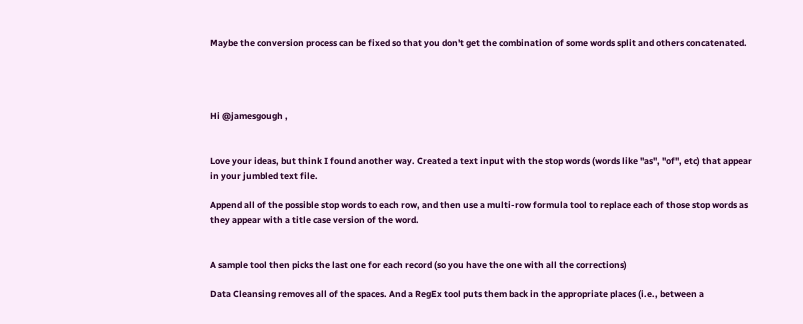Maybe the conversion process can be fixed so that you don't get the combination of some words split and others concatenated.




Hi @jamesgough ,


Love your ideas, but think I found another way. Created a text input with the stop words (words like "as", "of", etc) that appear in your jumbled text file.

Append all of the possible stop words to each row, and then use a multi-row formula tool to replace each of those stop words as they appear with a title case version of the word.


A sample tool then picks the last one for each record (so you have the one with all the corrections)

Data Cleansing removes all of the spaces. And a RegEx tool puts them back in the appropriate places (i.e., between a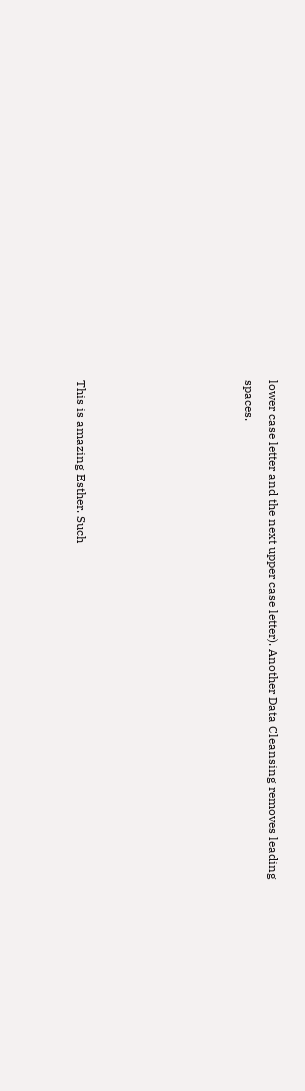lower case letter and the next upper case letter). Another Data Cleansing removes leading spaces.






This is amazing Esther. Such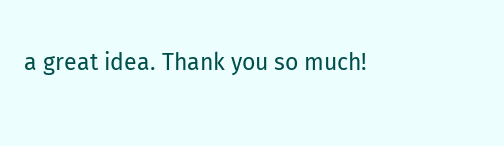a great idea. Thank you so much!